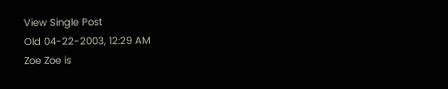View Single Post
Old 04-22-2003, 12:29 AM
Zoe Zoe is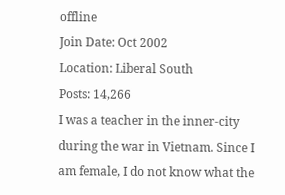offline
Join Date: Oct 2002
Location: Liberal South
Posts: 14,266
I was a teacher in the inner-city during the war in Vietnam. Since I am female, I do not know what the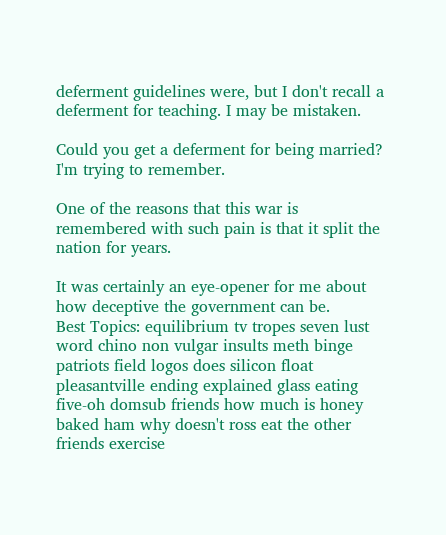deferment guidelines were, but I don't recall a deferment for teaching. I may be mistaken.

Could you get a deferment for being married? I'm trying to remember.

One of the reasons that this war is remembered with such pain is that it split the nation for years.

It was certainly an eye-opener for me about how deceptive the government can be.
Best Topics: equilibrium tv tropes seven lust word chino non vulgar insults meth binge patriots field logos does silicon float pleasantville ending explained glass eating five-oh domsub friends how much is honey baked ham why doesn't ross eat the other friends exercise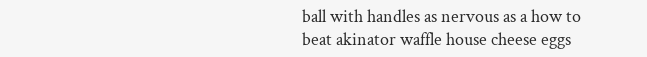ball with handles as nervous as a how to beat akinator waffle house cheese eggs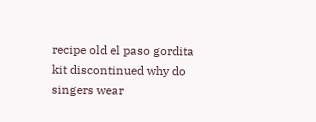recipe old el paso gordita kit discontinued why do singers wear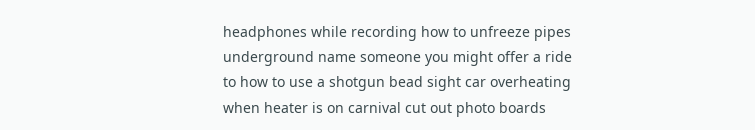headphones while recording how to unfreeze pipes underground name someone you might offer a ride to how to use a shotgun bead sight car overheating when heater is on carnival cut out photo boards